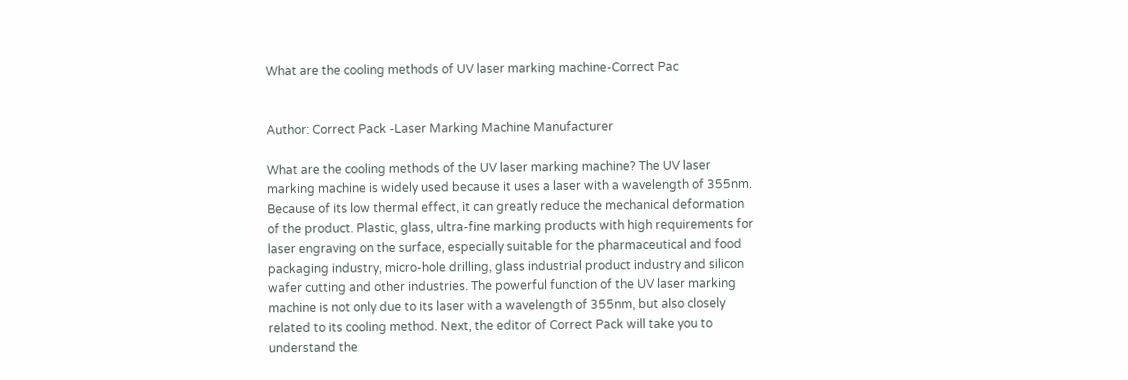What are the cooling methods of UV laser marking machine-Correct Pac


Author: Correct Pack -Laser Marking Machine Manufacturer

What are the cooling methods of the UV laser marking machine? The UV laser marking machine is widely used because it uses a laser with a wavelength of 355nm. Because of its low thermal effect, it can greatly reduce the mechanical deformation of the product. Plastic, glass, ultra-fine marking products with high requirements for laser engraving on the surface, especially suitable for the pharmaceutical and food packaging industry, micro-hole drilling, glass industrial product industry and silicon wafer cutting and other industries. The powerful function of the UV laser marking machine is not only due to its laser with a wavelength of 355nm, but also closely related to its cooling method. Next, the editor of Correct Pack will take you to understand the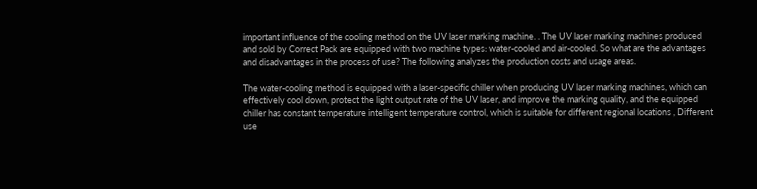important influence of the cooling method on the UV laser marking machine. . The UV laser marking machines produced and sold by Correct Pack are equipped with two machine types: water-cooled and air-cooled. So what are the advantages and disadvantages in the process of use? The following analyzes the production costs and usage areas.

The water-cooling method is equipped with a laser-specific chiller when producing UV laser marking machines, which can effectively cool down, protect the light output rate of the UV laser, and improve the marking quality, and the equipped chiller has constant temperature intelligent temperature control, which is suitable for different regional locations , Different use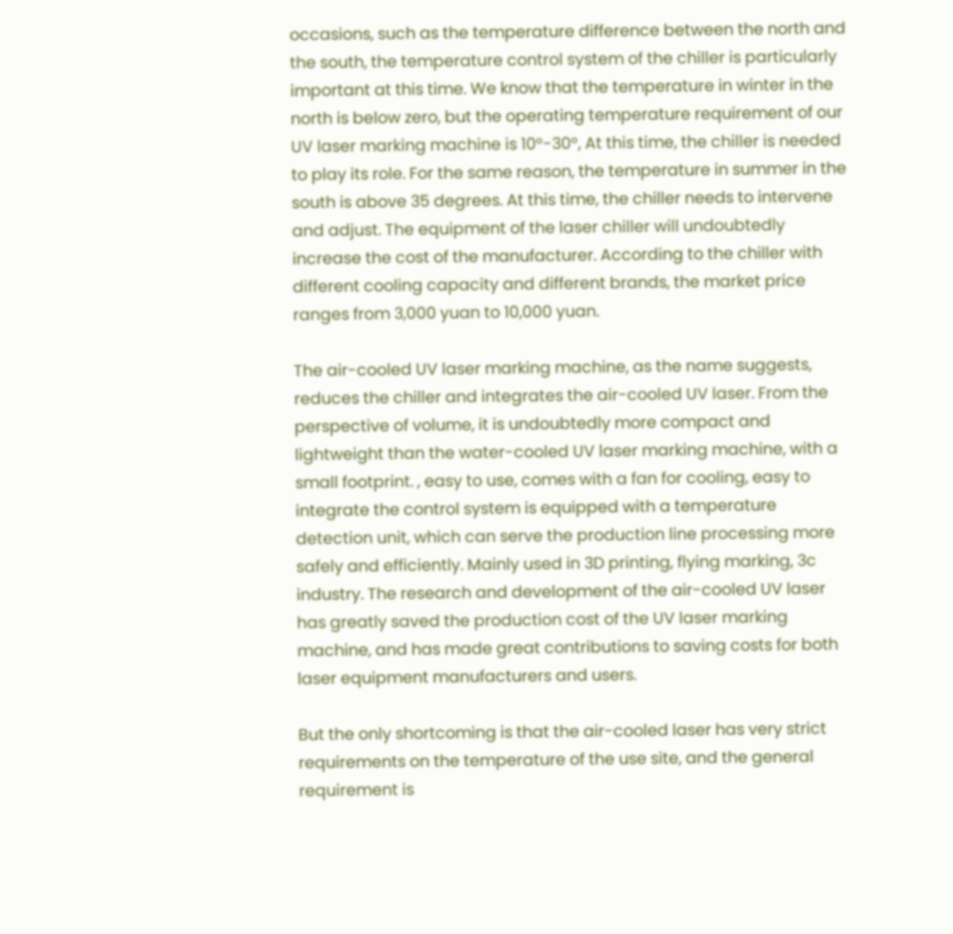occasions, such as the temperature difference between the north and the south, the temperature control system of the chiller is particularly important at this time. We know that the temperature in winter in the north is below zero, but the operating temperature requirement of our UV laser marking machine is 10°-30°, At this time, the chiller is needed to play its role. For the same reason, the temperature in summer in the south is above 35 degrees. At this time, the chiller needs to intervene and adjust. The equipment of the laser chiller will undoubtedly increase the cost of the manufacturer. According to the chiller with different cooling capacity and different brands, the market price ranges from 3,000 yuan to 10,000 yuan.

The air-cooled UV laser marking machine, as the name suggests, reduces the chiller and integrates the air-cooled UV laser. From the perspective of volume, it is undoubtedly more compact and lightweight than the water-cooled UV laser marking machine, with a small footprint. , easy to use, comes with a fan for cooling, easy to integrate the control system is equipped with a temperature detection unit, which can serve the production line processing more safely and efficiently. Mainly used in 3D printing, flying marking, 3c industry. The research and development of the air-cooled UV laser has greatly saved the production cost of the UV laser marking machine, and has made great contributions to saving costs for both laser equipment manufacturers and users.

But the only shortcoming is that the air-cooled laser has very strict requirements on the temperature of the use site, and the general requirement is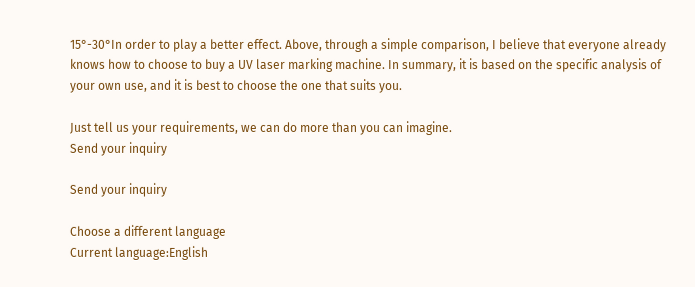15°-30°In order to play a better effect. Above, through a simple comparison, I believe that everyone already knows how to choose to buy a UV laser marking machine. In summary, it is based on the specific analysis of your own use, and it is best to choose the one that suits you.

Just tell us your requirements, we can do more than you can imagine.
Send your inquiry

Send your inquiry

Choose a different language
Current language:English